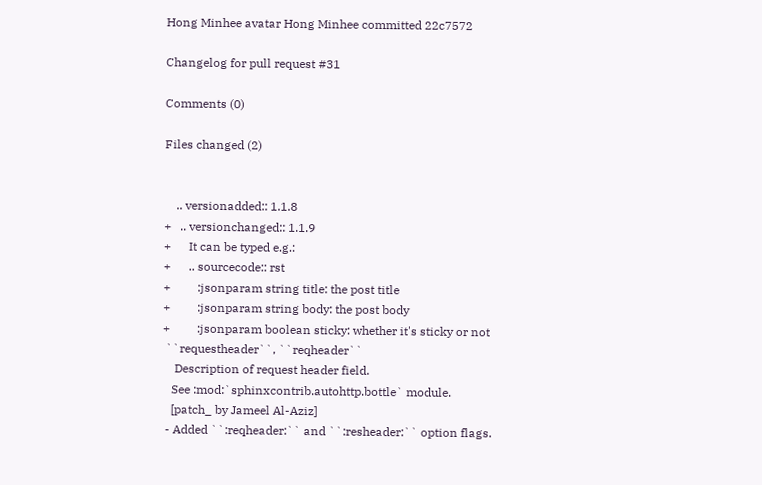Hong Minhee avatar Hong Minhee committed 22c7572

Changelog for pull request #31

Comments (0)

Files changed (2)


    .. versionadded:: 1.1.8
+   .. versionchanged:: 1.1.9
+      It can be typed e.g.:
+      .. sourcecode:: rst
+         :jsonparam string title: the post title
+         :jsonparam string body: the post body
+         :jsonparam boolean sticky: whether it's sticky or not
 ``requestheader``, ``reqheader``
    Description of request header field.
   See :mod:`sphinxcontrib.autohttp.bottle` module.
   [patch_ by Jameel Al-Aziz]
 - Added ``:reqheader:`` and ``:resheader:`` option flags.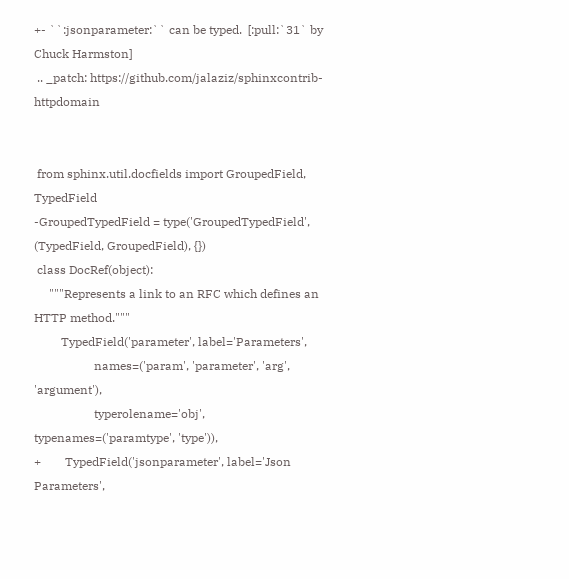+- ``:jsonparameter:`` can be typed.  [:pull:`31` by Chuck Harmston]
 .. _patch: https://github.com/jalaziz/sphinxcontrib-httpdomain


 from sphinx.util.docfields import GroupedField, TypedField
-GroupedTypedField = type('GroupedTypedField', (TypedField, GroupedField), {})
 class DocRef(object):
     """Represents a link to an RFC which defines an HTTP method."""
         TypedField('parameter', label='Parameters',
                    names=('param', 'parameter', 'arg', 'argument'),
                    typerolename='obj', typenames=('paramtype', 'type')),
+        TypedField('jsonparameter', label='Json Parameters',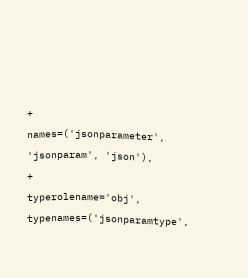+                   names=('jsonparameter', 'jsonparam', 'json'),
+                   typerolename='obj', typenames=('jsonparamtype',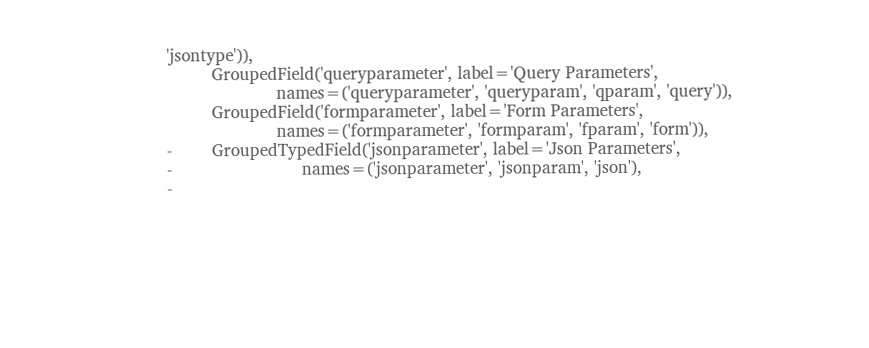'jsontype')),
         GroupedField('queryparameter', label='Query Parameters',
                      names=('queryparameter', 'queryparam', 'qparam', 'query')),
         GroupedField('formparameter', label='Form Parameters',
                      names=('formparameter', 'formparam', 'fparam', 'form')),
-        GroupedTypedField('jsonparameter', label='Json Parameters',
-                          names=('jsonparameter', 'jsonparam', 'json'),
-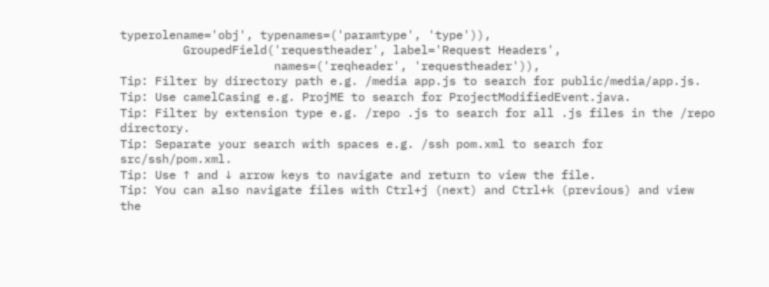typerolename='obj', typenames=('paramtype', 'type')),
         GroupedField('requestheader', label='Request Headers',
                      names=('reqheader', 'requestheader')),
Tip: Filter by directory path e.g. /media app.js to search for public/media/app.js.
Tip: Use camelCasing e.g. ProjME to search for ProjectModifiedEvent.java.
Tip: Filter by extension type e.g. /repo .js to search for all .js files in the /repo directory.
Tip: Separate your search with spaces e.g. /ssh pom.xml to search for src/ssh/pom.xml.
Tip: Use ↑ and ↓ arrow keys to navigate and return to view the file.
Tip: You can also navigate files with Ctrl+j (next) and Ctrl+k (previous) and view the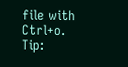file with Ctrl+o.
Tip: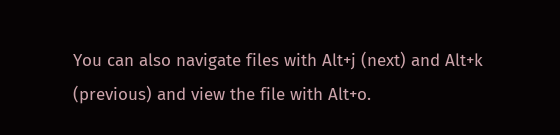You can also navigate files with Alt+j (next) and Alt+k (previous) and view the file with Alt+o.